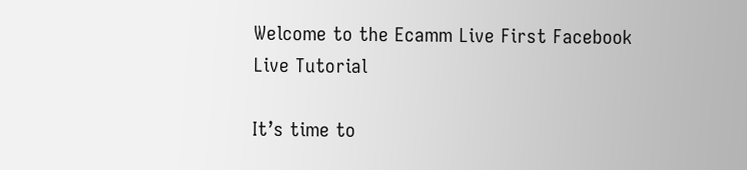Welcome to the Ecamm Live First Facebook Live Tutorial

It’s time to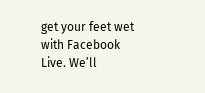get your feet wet with Facebook Live. We’ll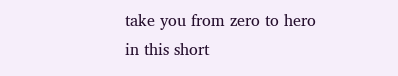take you from zero to hero in this short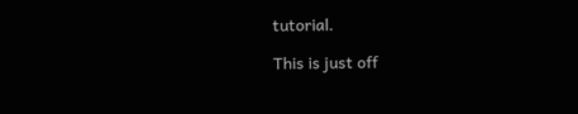tutorial.

This is just off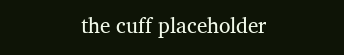the cuff placeholder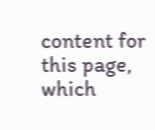content for this page, which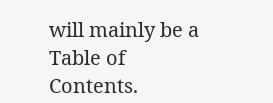will mainly be a Table of Contents.